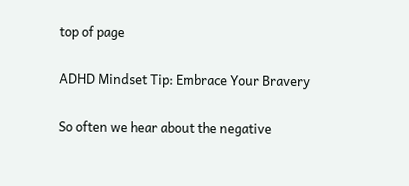top of page

ADHD Mindset Tip: Embrace Your Bravery

So often we hear about the negative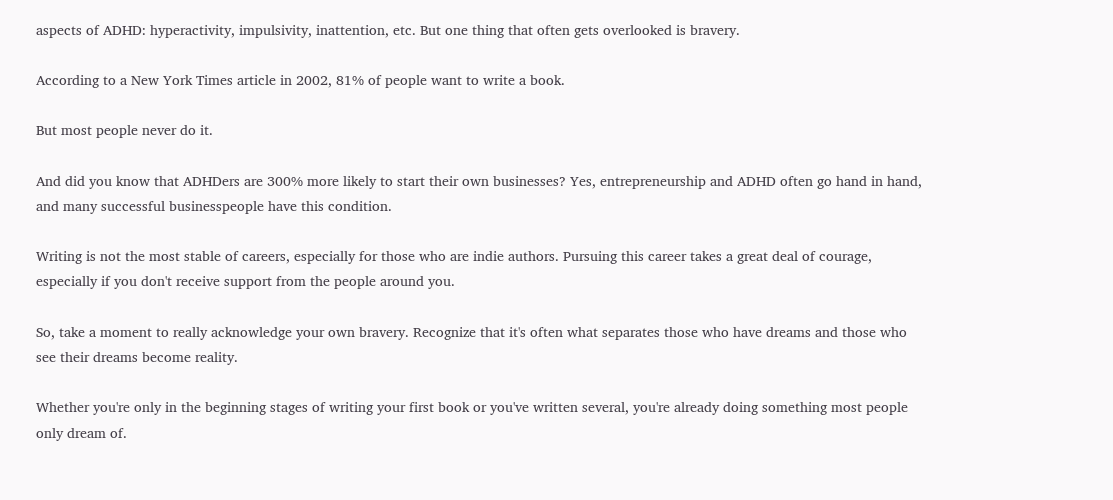aspects of ADHD: hyperactivity, impulsivity, inattention, etc. But one thing that often gets overlooked is bravery.

According to a New York Times article in 2002, 81% of people want to write a book.

But most people never do it.

And did you know that ADHDers are 300% more likely to start their own businesses? Yes, entrepreneurship and ADHD often go hand in hand, and many successful businesspeople have this condition.

Writing is not the most stable of careers, especially for those who are indie authors. Pursuing this career takes a great deal of courage, especially if you don't receive support from the people around you.

So, take a moment to really acknowledge your own bravery. Recognize that it's often what separates those who have dreams and those who see their dreams become reality.

Whether you're only in the beginning stages of writing your first book or you've written several, you're already doing something most people only dream of.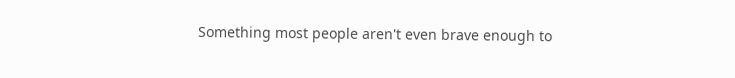Something most people aren't even brave enough to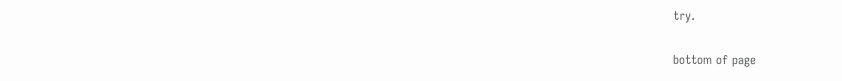try.

bottom of page